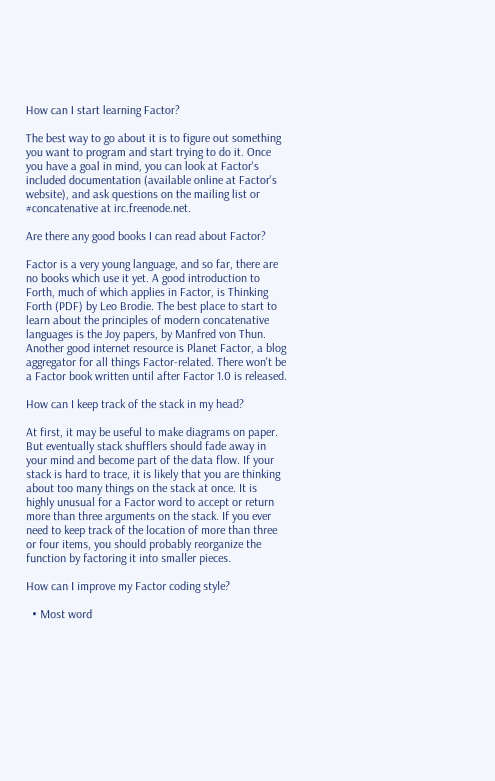How can I start learning Factor?

The best way to go about it is to figure out something you want to program and start trying to do it. Once you have a goal in mind, you can look at Factor's included documentation (available online at Factor's website), and ask questions on the mailing list or #concatenative at irc.freenode.net.

Are there any good books I can read about Factor?

Factor is a very young language, and so far, there are no books which use it yet. A good introduction to Forth, much of which applies in Factor, is Thinking Forth (PDF) by Leo Brodie. The best place to start to learn about the principles of modern concatenative languages is the Joy papers, by Manfred von Thun. Another good internet resource is Planet Factor, a blog aggregator for all things Factor-related. There won't be a Factor book written until after Factor 1.0 is released.

How can I keep track of the stack in my head?

At first, it may be useful to make diagrams on paper. But eventually stack shufflers should fade away in your mind and become part of the data flow. If your stack is hard to trace, it is likely that you are thinking about too many things on the stack at once. It is highly unusual for a Factor word to accept or return more than three arguments on the stack. If you ever need to keep track of the location of more than three or four items, you should probably reorganize the function by factoring it into smaller pieces.

How can I improve my Factor coding style?

  • Most word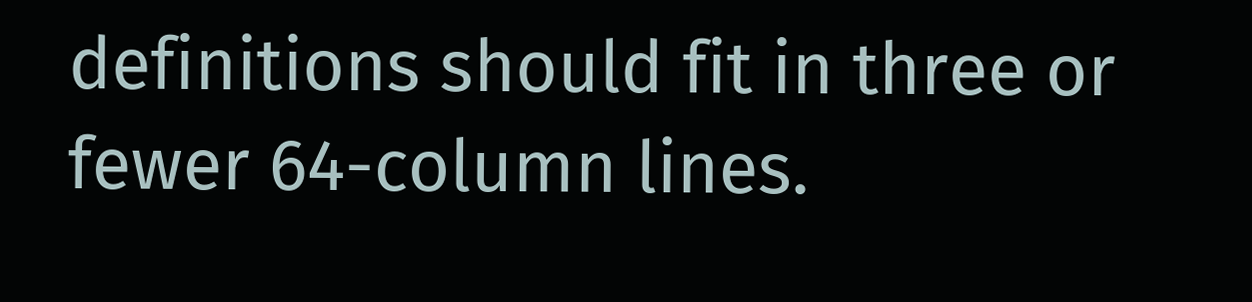definitions should fit in three or fewer 64-column lines.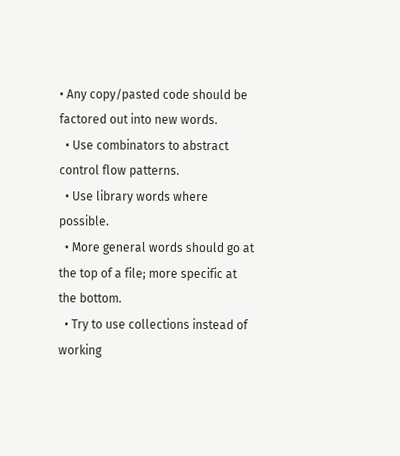• Any copy/pasted code should be factored out into new words.
  • Use combinators to abstract control flow patterns.
  • Use library words where possible.
  • More general words should go at the top of a file; more specific at the bottom.
  • Try to use collections instead of working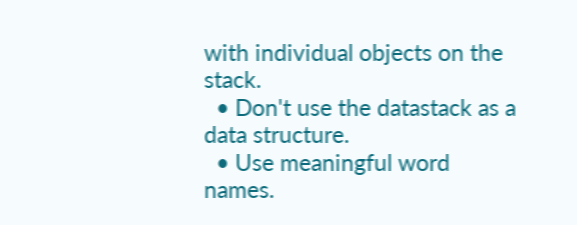with individual objects on the stack.
  • Don't use the datastack as a data structure.
  • Use meaningful word names.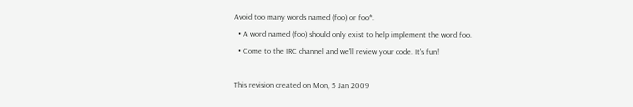Avoid too many words named (foo) or foo*.
  • A word named (foo) should only exist to help implement the word foo.
  • Come to the IRC channel and we'll review your code. It's fun!

This revision created on Mon, 5 Jan 2009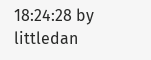18:24:28 by littledan